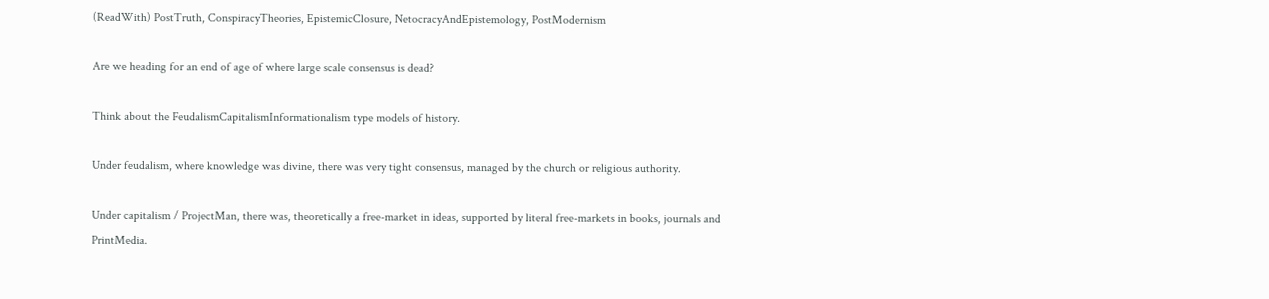(ReadWith) PostTruth, ConspiracyTheories, EpistemicClosure, NetocracyAndEpistemology, PostModernism

Are we heading for an end of age of where large scale consensus is dead?

Think about the FeudalismCapitalismInformationalism type models of history.

Under feudalism, where knowledge was divine, there was very tight consensus, managed by the church or religious authority.

Under capitalism / ProjectMan, there was, theoretically a free-market in ideas, supported by literal free-markets in books, journals and PrintMedia.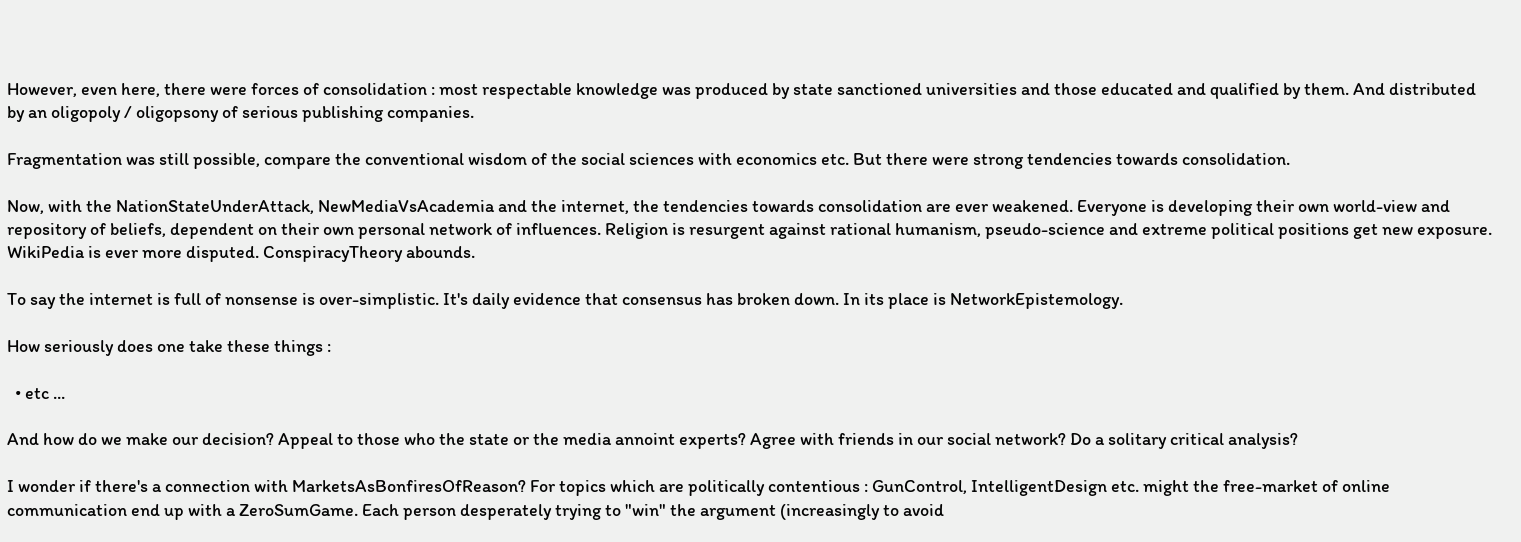However, even here, there were forces of consolidation : most respectable knowledge was produced by state sanctioned universities and those educated and qualified by them. And distributed by an oligopoly / oligopsony of serious publishing companies.

Fragmentation was still possible, compare the conventional wisdom of the social sciences with economics etc. But there were strong tendencies towards consolidation.

Now, with the NationStateUnderAttack, NewMediaVsAcademia and the internet, the tendencies towards consolidation are ever weakened. Everyone is developing their own world-view and repository of beliefs, dependent on their own personal network of influences. Religion is resurgent against rational humanism, pseudo-science and extreme political positions get new exposure. WikiPedia is ever more disputed. ConspiracyTheory abounds.

To say the internet is full of nonsense is over-simplistic. It's daily evidence that consensus has broken down. In its place is NetworkEpistemology.

How seriously does one take these things :

  • etc ...

And how do we make our decision? Appeal to those who the state or the media annoint experts? Agree with friends in our social network? Do a solitary critical analysis?

I wonder if there's a connection with MarketsAsBonfiresOfReason? For topics which are politically contentious : GunControl, IntelligentDesign etc. might the free-market of online communication end up with a ZeroSumGame. Each person desperately trying to "win" the argument (increasingly to avoid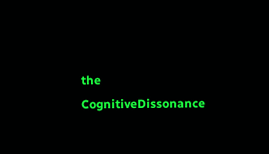the CognitiveDissonance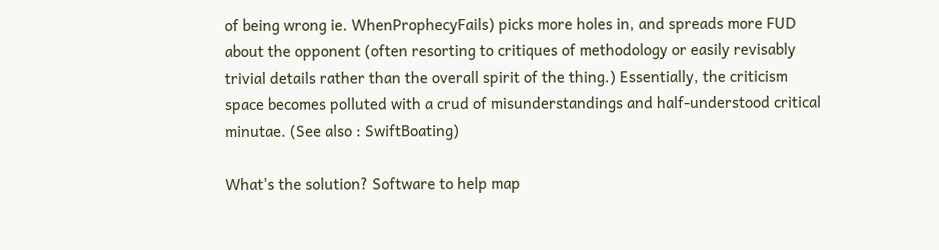of being wrong ie. WhenProphecyFails) picks more holes in, and spreads more FUD about the opponent (often resorting to critiques of methodology or easily revisably trivial details rather than the overall spirit of the thing.) Essentially, the criticism space becomes polluted with a crud of misunderstandings and half-understood critical minutae. (See also : SwiftBoating)

What's the solution? Software to help map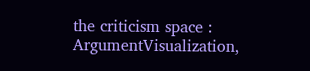the criticism space : ArgumentVisualization,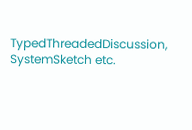TypedThreadedDiscussion, SystemSketch etc.